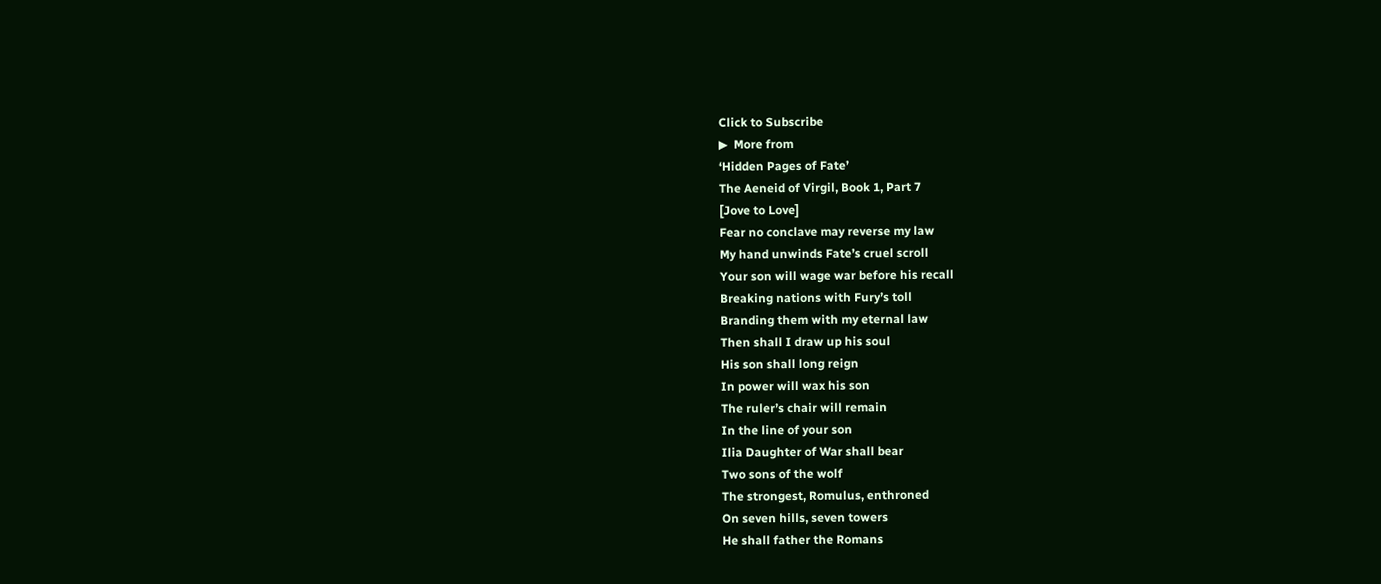Click to Subscribe
▶  More from
‘Hidden Pages of Fate’
The Aeneid of Virgil, Book 1, Part 7
[Jove to Love]
Fear no conclave may reverse my law
My hand unwinds Fate’s cruel scroll
Your son will wage war before his recall
Breaking nations with Fury’s toll
Branding them with my eternal law
Then shall I draw up his soul
His son shall long reign
In power will wax his son
The ruler’s chair will remain
In the line of your son
Ilia Daughter of War shall bear
Two sons of the wolf
The strongest, Romulus, enthroned
On seven hills, seven towers
He shall father the Romans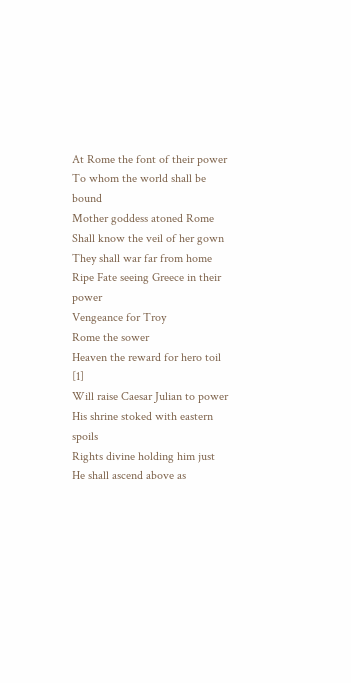At Rome the font of their power
To whom the world shall be bound
Mother goddess atoned Rome
Shall know the veil of her gown
They shall war far from home
Ripe Fate seeing Greece in their power
Vengeance for Troy
Rome the sower
Heaven the reward for hero toil [1]
Will raise Caesar Julian to power
His shrine stoked with eastern spoils
Rights divine holding him just
He shall ascend above as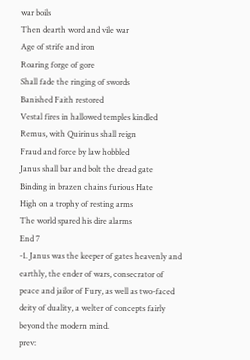war boils
Then dearth word and vile war
Age of strife and iron
Roaring forge of gore
Shall fade the ringing of swords
Banished Faith restored
Vestal fires in hallowed temples kindled
Remus, with Quirinus shall reign
Fraud and force by law hobbled
Janus shall bar and bolt the dread gate
Binding in brazen chains furious Hate
High on a trophy of resting arms
The world spared his dire alarms
End 7
-1. Janus was the keeper of gates heavenly and earthly, the ender of wars, consecrator of peace and jailor of Fury, as well as two-faced deity of duality, a welter of concepts fairly beyond the modern mind.
prev: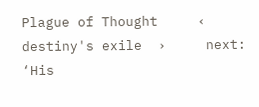Plague of Thought     ‹  destiny's exile  ›     next:  ‘His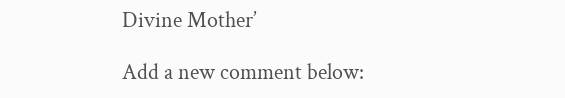Divine Mother’

Add a new comment below: